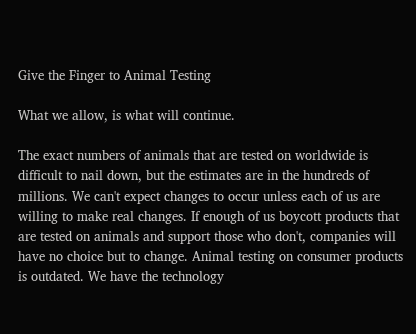Give the Finger to Animal Testing

What we allow, is what will continue.

The exact numbers of animals that are tested on worldwide is difficult to nail down, but the estimates are in the hundreds of millions. We can't expect changes to occur unless each of us are willing to make real changes. If enough of us boycott products that are tested on animals and support those who don't, companies will have no choice but to change. Animal testing on consumer products is outdated. We have the technology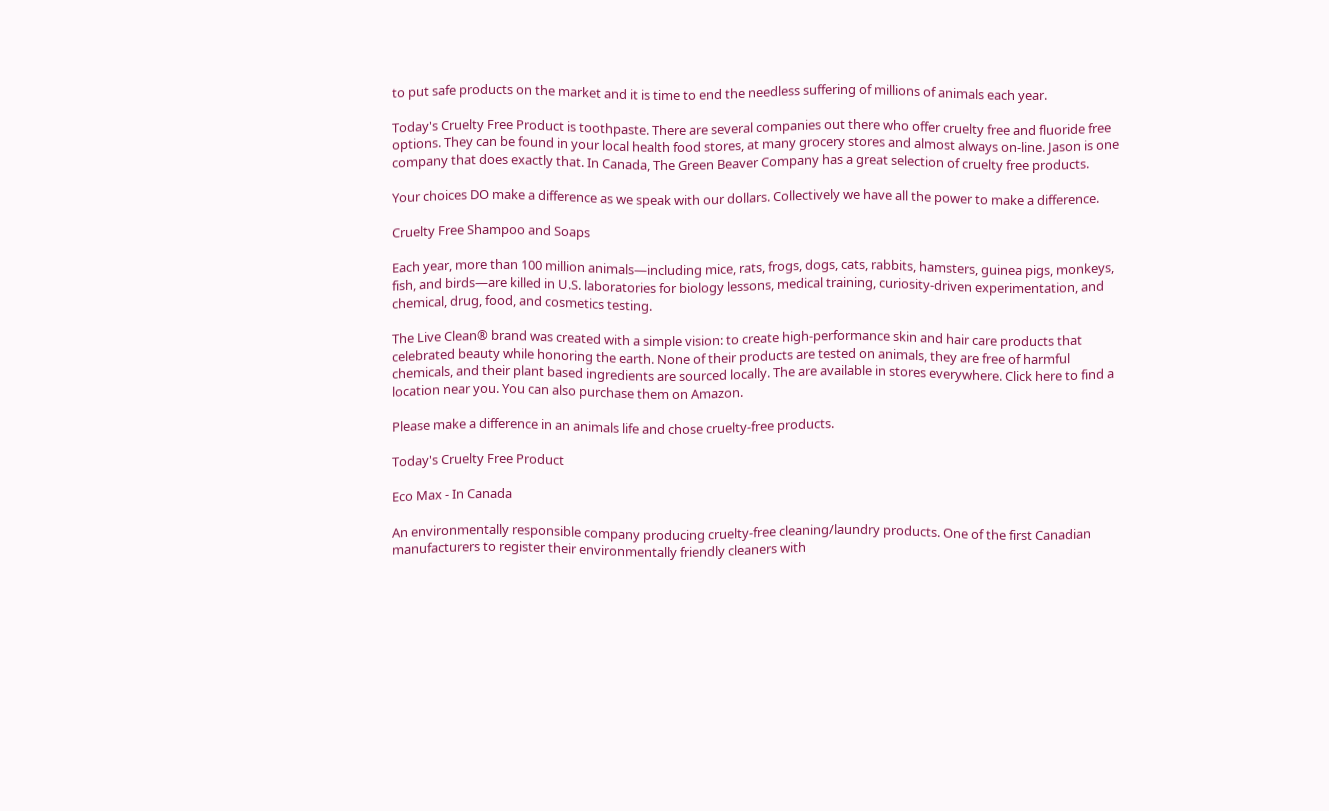to put safe products on the market and it is time to end the needless suffering of millions of animals each year.

Today's Cruelty Free Product is toothpaste. There are several companies out there who offer cruelty free and fluoride free options. They can be found in your local health food stores, at many grocery stores and almost always on-line. Jason is one company that does exactly that. In Canada, The Green Beaver Company has a great selection of cruelty free products.

Your choices DO make a difference as we speak with our dollars. Collectively we have all the power to make a difference.

Cruelty Free Shampoo and Soaps

Each year, more than 100 million animals—including mice, rats, frogs, dogs, cats, rabbits, hamsters, guinea pigs, monkeys, fish, and birds—are killed in U.S. laboratories for biology lessons, medical training, curiosity-driven experimentation, and chemical, drug, food, and cosmetics testing.

The Live Clean® brand was created with a simple vision: to create high-performance skin and hair care products that celebrated beauty while honoring the earth. None of their products are tested on animals, they are free of harmful chemicals, and their plant based ingredients are sourced locally. The are available in stores everywhere. Click here to find a location near you. You can also purchase them on Amazon.

Please make a difference in an animals life and chose cruelty-free products.

Today's Cruelty Free Product

Eco Max - In Canada

An environmentally responsible company producing cruelty-free cleaning/laundry products. One of the first Canadian manufacturers to register their environmentally friendly cleaners with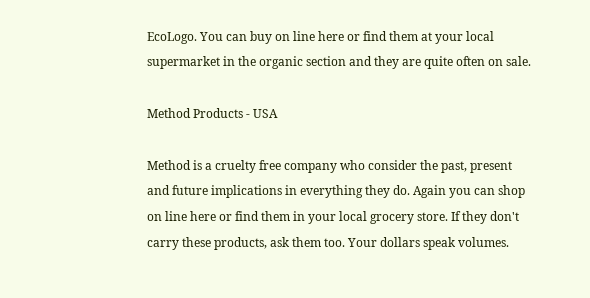EcoLogo. You can buy on line here or find them at your local supermarket in the organic section and they are quite often on sale.

Method Products - USA

Method is a cruelty free company who consider the past, present and future implications in everything they do. Again you can shop on line here or find them in your local grocery store. If they don't carry these products, ask them too. Your dollars speak volumes.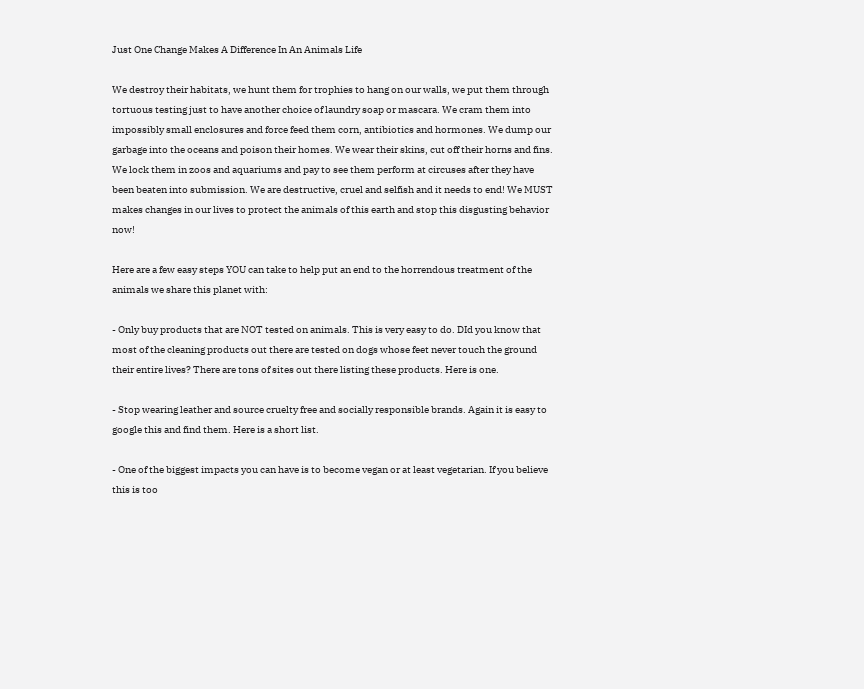Just One Change Makes A Difference In An Animals Life

We destroy their habitats, we hunt them for trophies to hang on our walls, we put them through tortuous testing just to have another choice of laundry soap or mascara. We cram them into impossibly small enclosures and force feed them corn, antibiotics and hormones. We dump our garbage into the oceans and poison their homes. We wear their skins, cut off their horns and fins. We lock them in zoos and aquariums and pay to see them perform at circuses after they have been beaten into submission. We are destructive, cruel and selfish and it needs to end! We MUST makes changes in our lives to protect the animals of this earth and stop this disgusting behavior now!

Here are a few easy steps YOU can take to help put an end to the horrendous treatment of the animals we share this planet with:

- Only buy products that are NOT tested on animals. This is very easy to do. DId you know that most of the cleaning products out there are tested on dogs whose feet never touch the ground their entire lives? There are tons of sites out there listing these products. Here is one.

- Stop wearing leather and source cruelty free and socially responsible brands. Again it is easy to google this and find them. Here is a short list.

- One of the biggest impacts you can have is to become vegan or at least vegetarian. If you believe this is too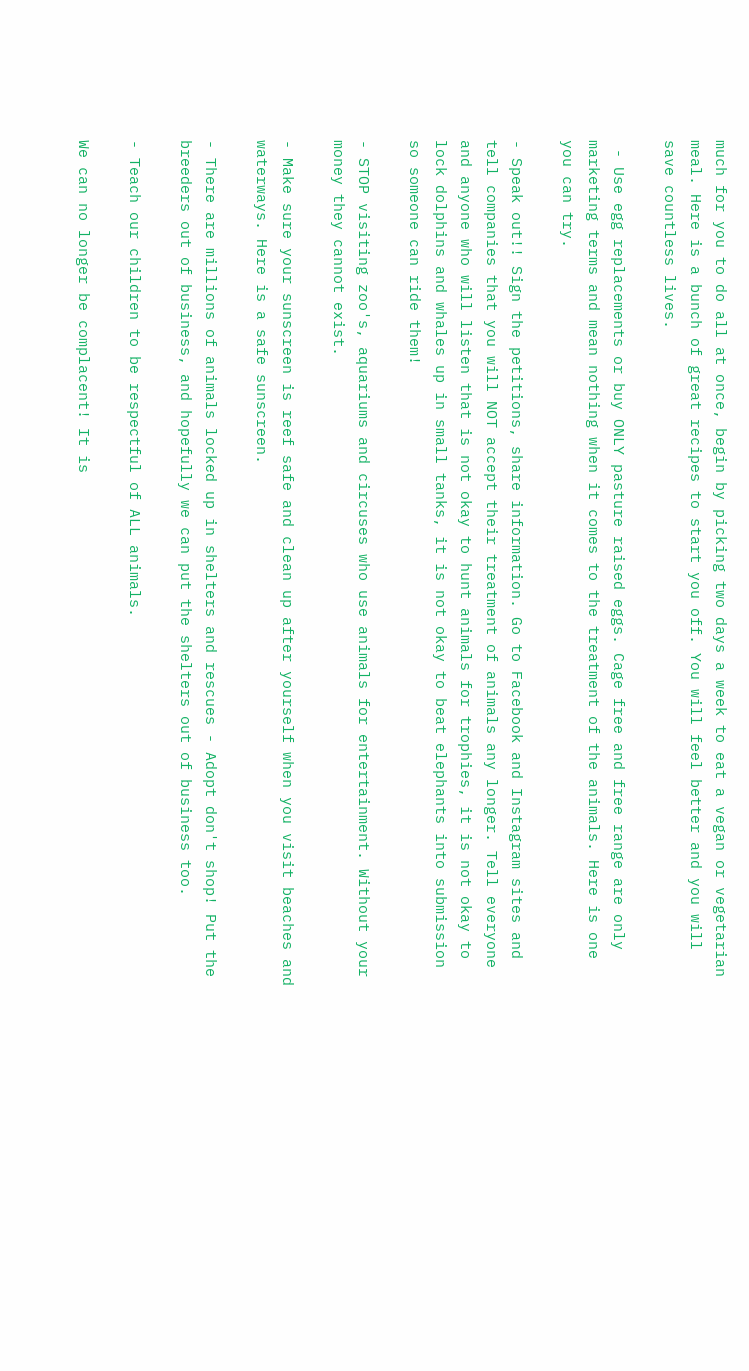much for you to do all at once, begin by picking two days a week to eat a vegan or vegetarian meal. Here is a bunch of great recipes to start you off. You will feel better and you will save countless lives.

 - Use egg replacements or buy ONLY pasture raised eggs. Cage free and free range are only marketing terms and mean nothing when it comes to the treatment of the animals. Here is one you can try.

- Speak out!! Sign the petitions, share information. Go to Facebook and Instagram sites and tell companies that you will NOT accept their treatment of animals any longer. Tell everyone and anyone who will listen that is not okay to hunt animals for trophies, it is not okay to lock dolphins and whales up in small tanks, it is not okay to beat elephants into submission so someone can ride them!

- STOP visiting zoo's, aquariums and circuses who use animals for entertainment. Without your money they cannot exist.

- Make sure your sunscreen is reef safe and clean up after yourself when you visit beaches and waterways. Here is a safe sunscreen.

- There are millions of animals locked up in shelters and rescues - Adopt don't shop! Put the breeders out of business, and hopefully we can put the shelters out of business too.

- Teach our children to be respectful of ALL animals.

We can no longer be complacent! It is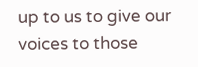up to us to give our voices to those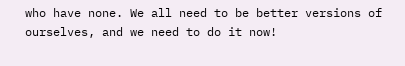who have none. We all need to be better versions of ourselves, and we need to do it now!